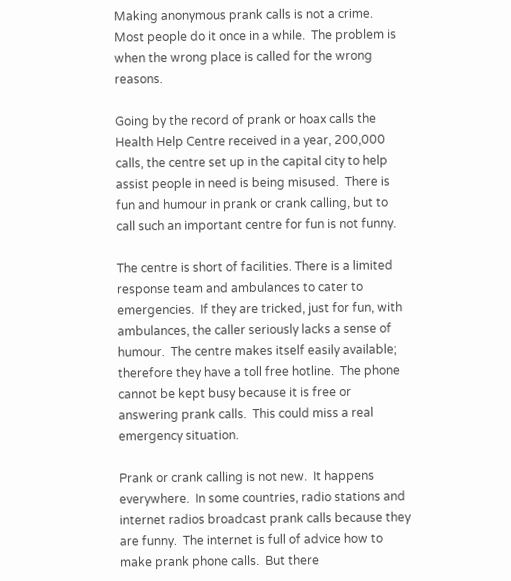Making anonymous prank calls is not a crime.  Most people do it once in a while.  The problem is when the wrong place is called for the wrong reasons.

Going by the record of prank or hoax calls the Health Help Centre received in a year, 200,000 calls, the centre set up in the capital city to help assist people in need is being misused.  There is fun and humour in prank or crank calling, but to call such an important centre for fun is not funny.

The centre is short of facilities. There is a limited response team and ambulances to cater to emergencies.  If they are tricked, just for fun, with ambulances, the caller seriously lacks a sense of humour.  The centre makes itself easily available; therefore they have a toll free hotline.  The phone cannot be kept busy because it is free or answering prank calls.  This could miss a real emergency situation.

Prank or crank calling is not new.  It happens everywhere.  In some countries, radio stations and internet radios broadcast prank calls because they are funny.  The internet is full of advice how to make prank phone calls.  But there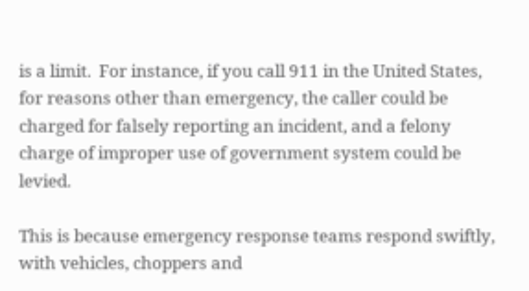is a limit.  For instance, if you call 911 in the United States, for reasons other than emergency, the caller could be charged for falsely reporting an incident, and a felony charge of improper use of government system could be levied.

This is because emergency response teams respond swiftly, with vehicles, choppers and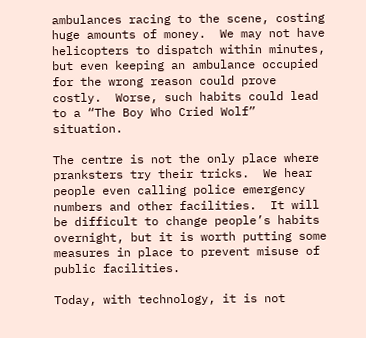ambulances racing to the scene, costing huge amounts of money.  We may not have helicopters to dispatch within minutes, but even keeping an ambulance occupied for the wrong reason could prove costly.  Worse, such habits could lead to a “The Boy Who Cried Wolf” situation.

The centre is not the only place where pranksters try their tricks.  We hear people even calling police emergency numbers and other facilities.  It will be difficult to change people’s habits overnight, but it is worth putting some measures in place to prevent misuse of public facilities.

Today, with technology, it is not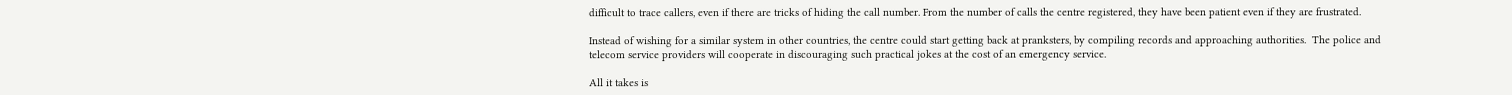difficult to trace callers, even if there are tricks of hiding the call number. From the number of calls the centre registered, they have been patient even if they are frustrated.

Instead of wishing for a similar system in other countries, the centre could start getting back at pranksters, by compiling records and approaching authorities.  The police and telecom service providers will cooperate in discouraging such practical jokes at the cost of an emergency service.

All it takes is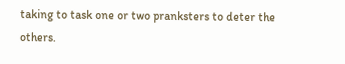taking to task one or two pranksters to deter the others.